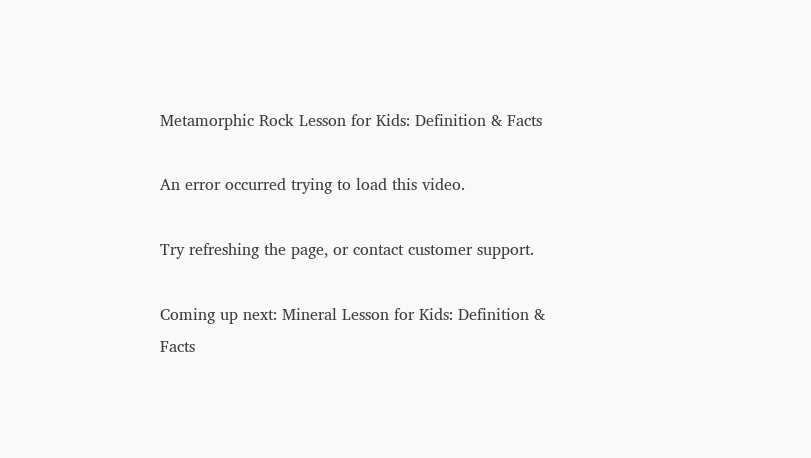Metamorphic Rock Lesson for Kids: Definition & Facts

An error occurred trying to load this video.

Try refreshing the page, or contact customer support.

Coming up next: Mineral Lesson for Kids: Definition & Facts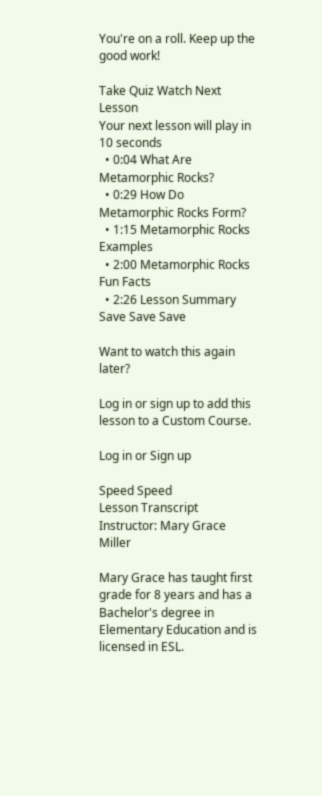You're on a roll. Keep up the good work!

Take Quiz Watch Next Lesson
Your next lesson will play in 10 seconds
  • 0:04 What Are Metamorphic Rocks?
  • 0:29 How Do Metamorphic Rocks Form?
  • 1:15 Metamorphic Rocks Examples
  • 2:00 Metamorphic Rocks Fun Facts
  • 2:26 Lesson Summary
Save Save Save

Want to watch this again later?

Log in or sign up to add this lesson to a Custom Course.

Log in or Sign up

Speed Speed
Lesson Transcript
Instructor: Mary Grace Miller

Mary Grace has taught first grade for 8 years and has a Bachelor's degree in Elementary Education and is licensed in ESL.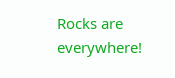Rocks are everywhere!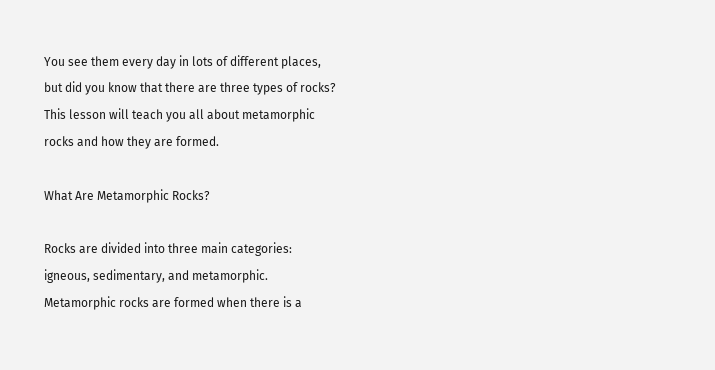You see them every day in lots of different places, but did you know that there are three types of rocks? This lesson will teach you all about metamorphic rocks and how they are formed.

What Are Metamorphic Rocks?

Rocks are divided into three main categories: igneous, sedimentary, and metamorphic. Metamorphic rocks are formed when there is a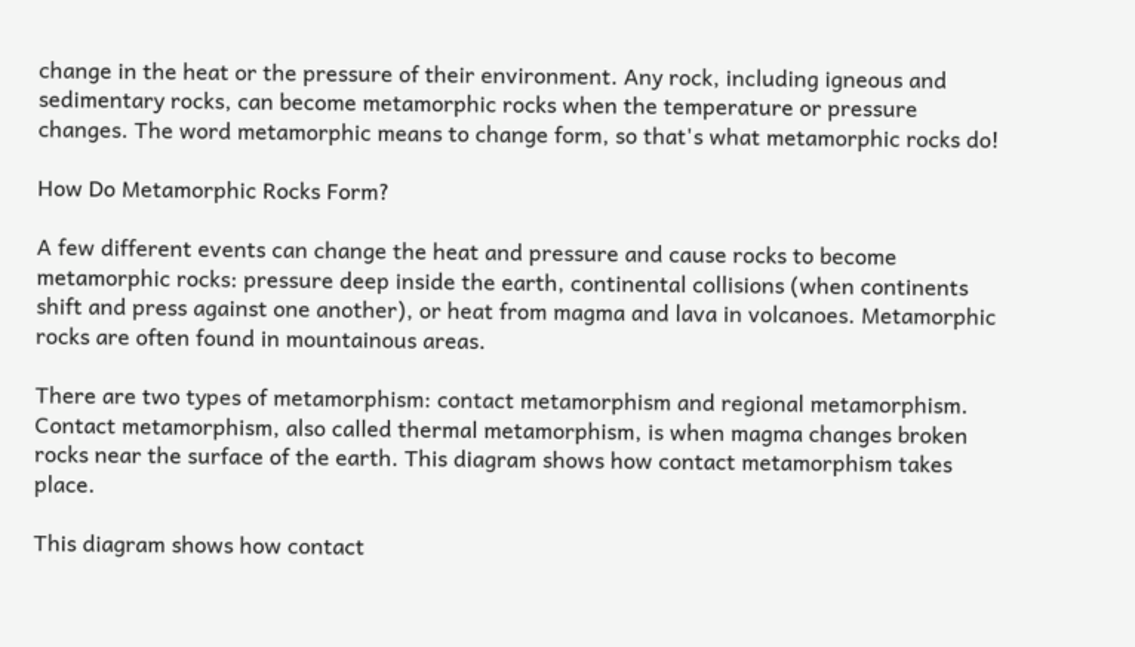change in the heat or the pressure of their environment. Any rock, including igneous and sedimentary rocks, can become metamorphic rocks when the temperature or pressure changes. The word metamorphic means to change form, so that's what metamorphic rocks do!

How Do Metamorphic Rocks Form?

A few different events can change the heat and pressure and cause rocks to become metamorphic rocks: pressure deep inside the earth, continental collisions (when continents shift and press against one another), or heat from magma and lava in volcanoes. Metamorphic rocks are often found in mountainous areas.

There are two types of metamorphism: contact metamorphism and regional metamorphism. Contact metamorphism, also called thermal metamorphism, is when magma changes broken rocks near the surface of the earth. This diagram shows how contact metamorphism takes place.

This diagram shows how contact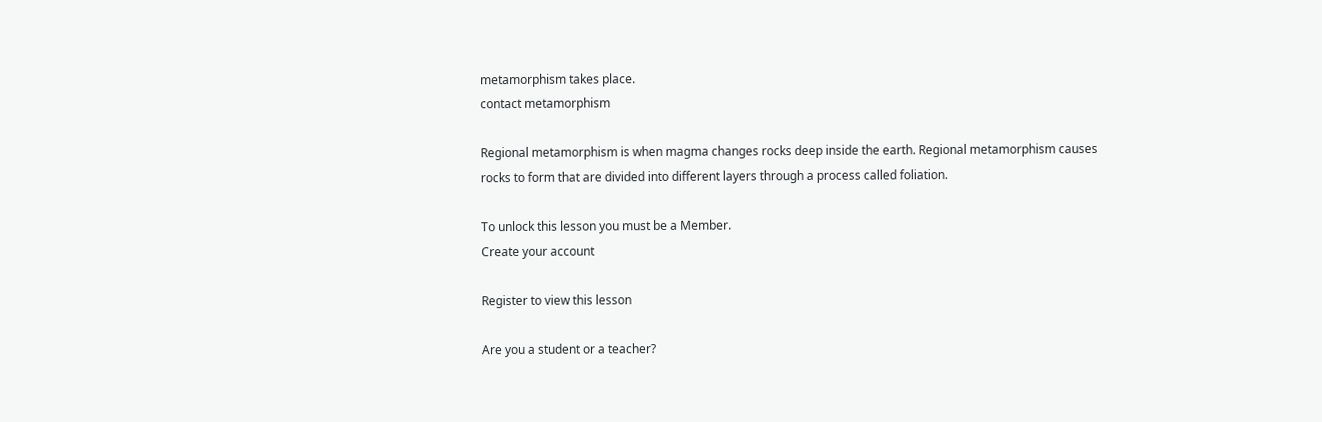metamorphism takes place.
contact metamorphism

Regional metamorphism is when magma changes rocks deep inside the earth. Regional metamorphism causes rocks to form that are divided into different layers through a process called foliation.

To unlock this lesson you must be a Member.
Create your account

Register to view this lesson

Are you a student or a teacher?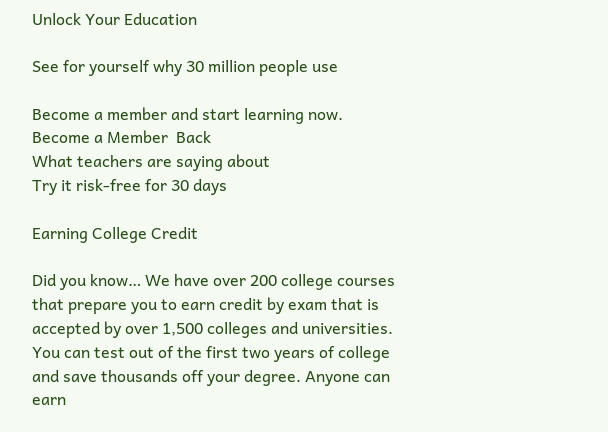Unlock Your Education

See for yourself why 30 million people use

Become a member and start learning now.
Become a Member  Back
What teachers are saying about
Try it risk-free for 30 days

Earning College Credit

Did you know… We have over 200 college courses that prepare you to earn credit by exam that is accepted by over 1,500 colleges and universities. You can test out of the first two years of college and save thousands off your degree. Anyone can earn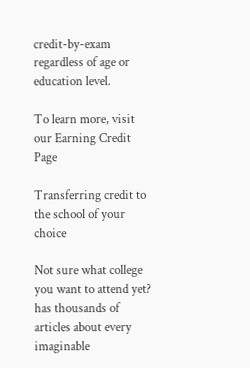credit-by-exam regardless of age or education level.

To learn more, visit our Earning Credit Page

Transferring credit to the school of your choice

Not sure what college you want to attend yet? has thousands of articles about every imaginable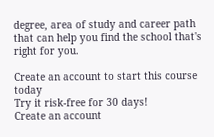degree, area of study and career path that can help you find the school that's right for you.

Create an account to start this course today
Try it risk-free for 30 days!
Create an account